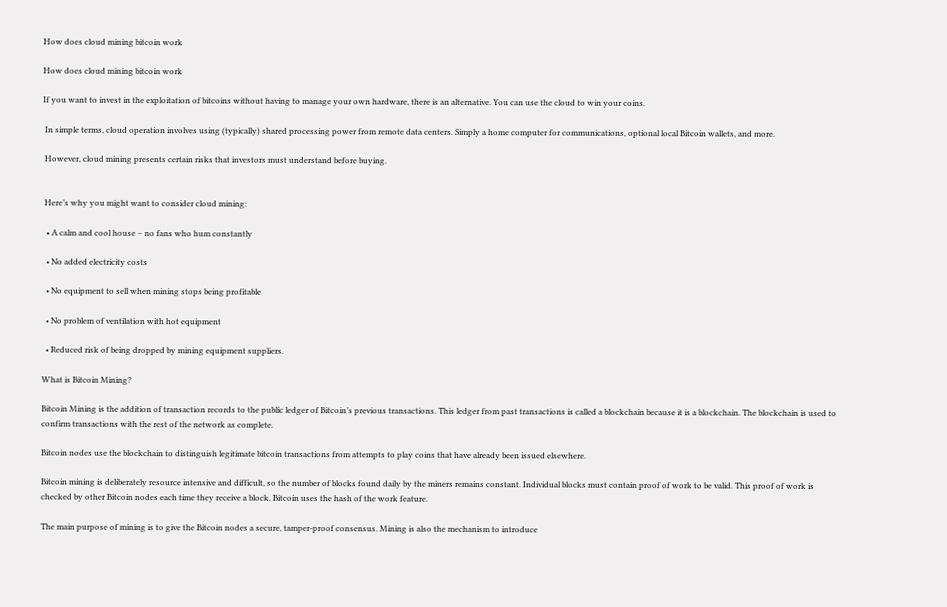How does cloud mining bitcoin work

How does cloud mining bitcoin work

If you want to invest in the exploitation of bitcoins without having to manage your own hardware, there is an alternative. You can use the cloud to win your coins.

 In simple terms, cloud operation involves using (typically) shared processing power from remote data centers. Simply a home computer for communications, optional local Bitcoin wallets, and more.

 However, cloud mining presents certain risks that investors must understand before buying.


 Here’s why you might want to consider cloud mining:

  • A calm and cool house – no fans who hum constantly

  • No added electricity costs

  • No equipment to sell when mining stops being profitable

  • No problem of ventilation with hot equipment

  • Reduced risk of being dropped by mining equipment suppliers.

What is Bitcoin Mining?

Bitcoin Mining is the addition of transaction records to the public ledger of Bitcoin’s previous transactions. This ledger from past transactions is called a blockchain because it is a blockchain. The blockchain is used to confirm transactions with the rest of the network as complete.

Bitcoin nodes use the blockchain to distinguish legitimate bitcoin transactions from attempts to play coins that have already been issued elsewhere.

Bitcoin mining is deliberately resource intensive and difficult, so the number of blocks found daily by the miners remains constant. Individual blocks must contain proof of work to be valid. This proof of work is checked by other Bitcoin nodes each time they receive a block. Bitcoin uses the hash of the work feature.

The main purpose of mining is to give the Bitcoin nodes a secure, tamper-proof consensus. Mining is also the mechanism to introduce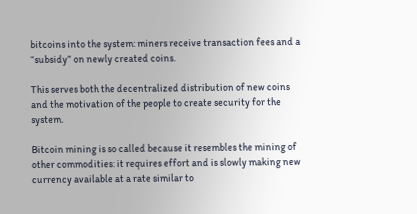bitcoins into the system: miners receive transaction fees and a “subsidy” on newly created coins.

This serves both the decentralized distribution of new coins and the motivation of the people to create security for the system.

Bitcoin mining is so called because it resembles the mining of other commodities: it requires effort and is slowly making new currency available at a rate similar to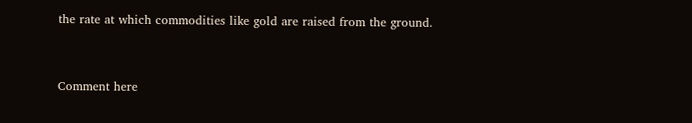the rate at which commodities like gold are raised from the ground.


Comment here